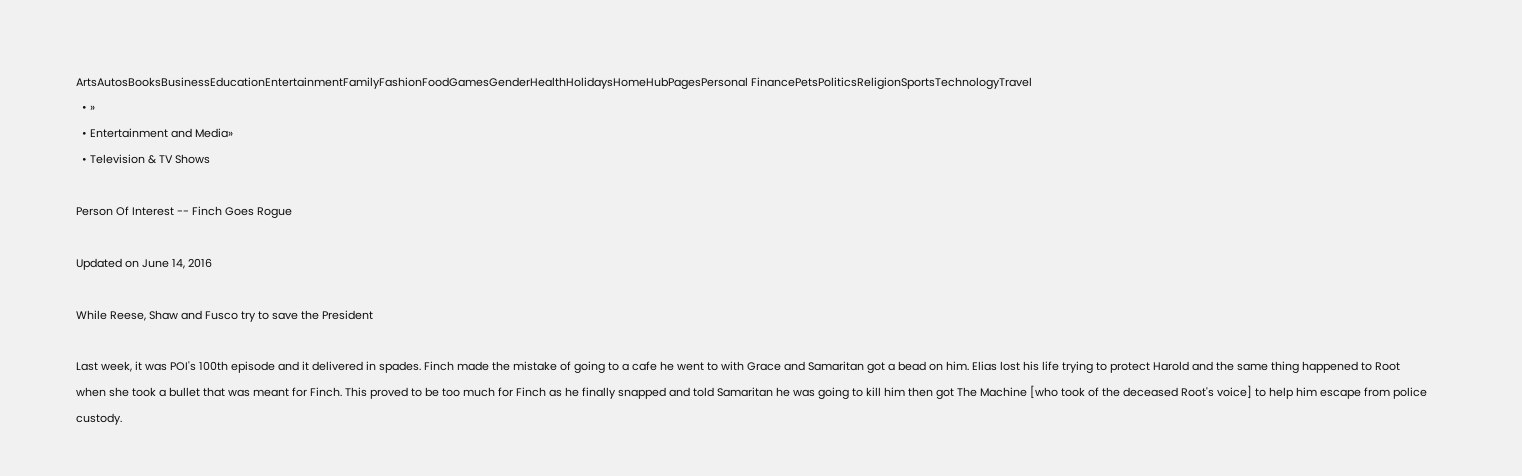ArtsAutosBooksBusinessEducationEntertainmentFamilyFashionFoodGamesGenderHealthHolidaysHomeHubPagesPersonal FinancePetsPoliticsReligionSportsTechnologyTravel
  • »
  • Entertainment and Media»
  • Television & TV Shows

Person Of Interest -- Finch Goes Rogue

Updated on June 14, 2016

While Reese, Shaw and Fusco try to save the President

Last week, it was POI's 100th episode and it delivered in spades. Finch made the mistake of going to a cafe he went to with Grace and Samaritan got a bead on him. Elias lost his life trying to protect Harold and the same thing happened to Root when she took a bullet that was meant for Finch. This proved to be too much for Finch as he finally snapped and told Samaritan he was going to kill him then got The Machine [who took of the deceased Root's voice] to help him escape from police custody.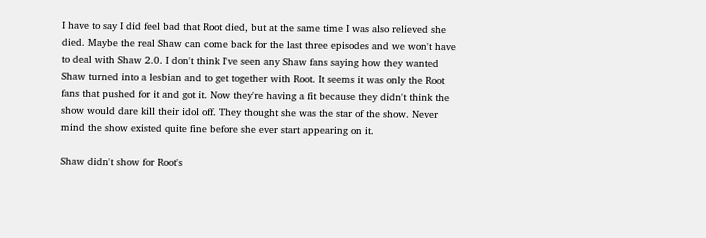I have to say I did feel bad that Root died, but at the same time I was also relieved she died. Maybe the real Shaw can come back for the last three episodes and we won't have to deal with Shaw 2.0. I don't think I've seen any Shaw fans saying how they wanted Shaw turned into a lesbian and to get together with Root. It seems it was only the Root fans that pushed for it and got it. Now they're having a fit because they didn't think the show would dare kill their idol off. They thought she was the star of the show. Never mind the show existed quite fine before she ever start appearing on it.

Shaw didn't show for Root's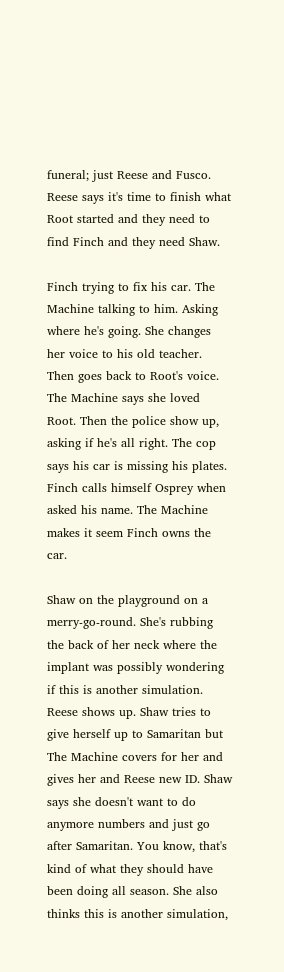funeral; just Reese and Fusco. Reese says it's time to finish what Root started and they need to find Finch and they need Shaw.

Finch trying to fix his car. The Machine talking to him. Asking where he's going. She changes her voice to his old teacher. Then goes back to Root's voice. The Machine says she loved Root. Then the police show up, asking if he's all right. The cop says his car is missing his plates. Finch calls himself Osprey when asked his name. The Machine makes it seem Finch owns the car.

Shaw on the playground on a merry-go-round. She's rubbing the back of her neck where the implant was possibly wondering if this is another simulation. Reese shows up. Shaw tries to give herself up to Samaritan but The Machine covers for her and gives her and Reese new ID. Shaw says she doesn't want to do anymore numbers and just go after Samaritan. You know, that's kind of what they should have been doing all season. She also thinks this is another simulation,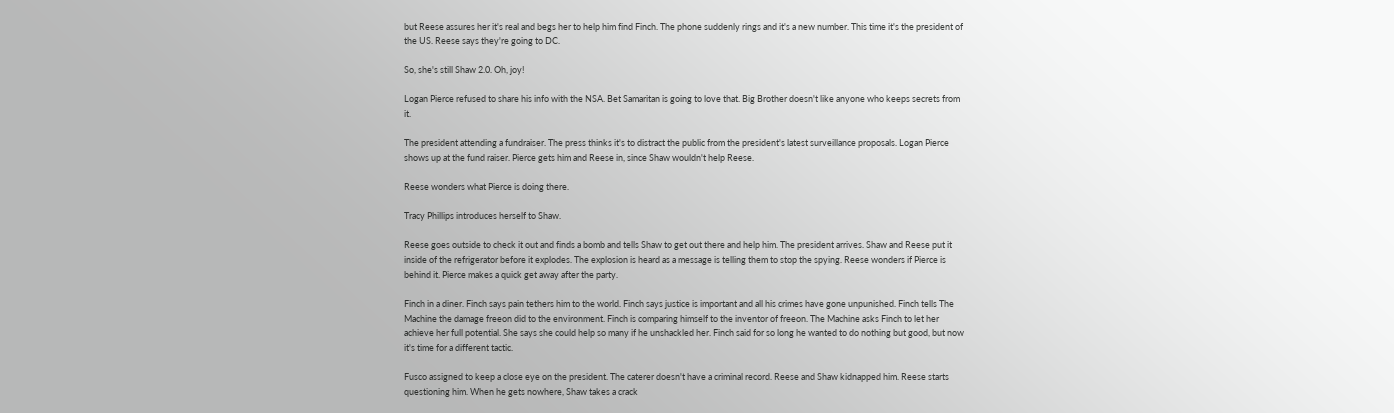but Reese assures her it's real and begs her to help him find Finch. The phone suddenly rings and it's a new number. This time it's the president of the US. Reese says they're going to DC.

So, she's still Shaw 2.0. Oh, joy!

Logan Pierce refused to share his info with the NSA. Bet Samaritan is going to love that. Big Brother doesn't like anyone who keeps secrets from it.

The president attending a fundraiser. The press thinks it's to distract the public from the president's latest surveillance proposals. Logan Pierce shows up at the fund raiser. Pierce gets him and Reese in, since Shaw wouldn't help Reese.

Reese wonders what Pierce is doing there.

Tracy Phillips introduces herself to Shaw.

Reese goes outside to check it out and finds a bomb and tells Shaw to get out there and help him. The president arrives. Shaw and Reese put it inside of the refrigerator before it explodes. The explosion is heard as a message is telling them to stop the spying. Reese wonders if Pierce is behind it. Pierce makes a quick get away after the party.

Finch in a diner. Finch says pain tethers him to the world. Finch says justice is important and all his crimes have gone unpunished. Finch tells The Machine the damage freeon did to the environment. Finch is comparing himself to the inventor of freeon. The Machine asks Finch to let her achieve her full potential. She says she could help so many if he unshackled her. Finch said for so long he wanted to do nothing but good, but now it's time for a different tactic.

Fusco assigned to keep a close eye on the president. The caterer doesn't have a criminal record. Reese and Shaw kidnapped him. Reese starts questioning him. When he gets nowhere, Shaw takes a crack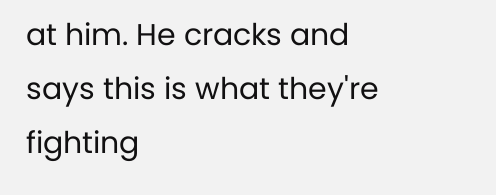at him. He cracks and says this is what they're fighting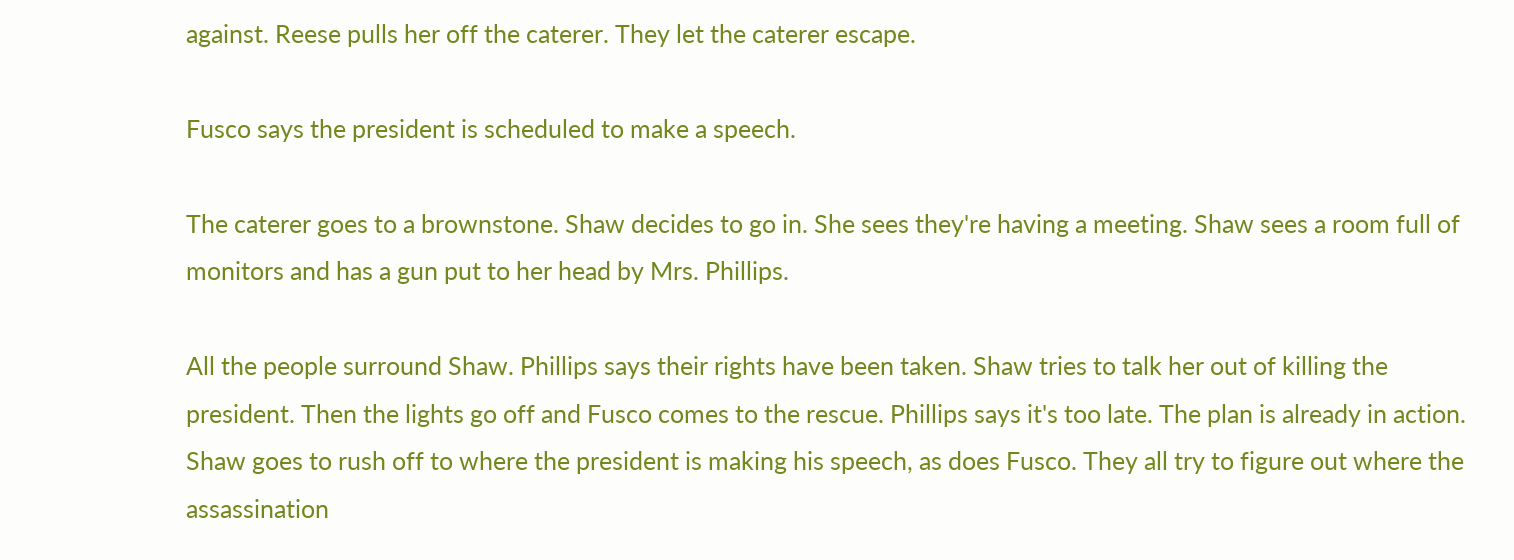against. Reese pulls her off the caterer. They let the caterer escape.

Fusco says the president is scheduled to make a speech.

The caterer goes to a brownstone. Shaw decides to go in. She sees they're having a meeting. Shaw sees a room full of monitors and has a gun put to her head by Mrs. Phillips.

All the people surround Shaw. Phillips says their rights have been taken. Shaw tries to talk her out of killing the president. Then the lights go off and Fusco comes to the rescue. Phillips says it's too late. The plan is already in action. Shaw goes to rush off to where the president is making his speech, as does Fusco. They all try to figure out where the assassination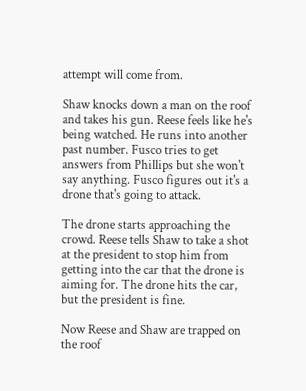attempt will come from.

Shaw knocks down a man on the roof and takes his gun. Reese feels like he's being watched. He runs into another past number. Fusco tries to get answers from Phillips but she won't say anything. Fusco figures out it's a drone that's going to attack.

The drone starts approaching the crowd. Reese tells Shaw to take a shot at the president to stop him from getting into the car that the drone is aiming for. The drone hits the car, but the president is fine.

Now Reese and Shaw are trapped on the roof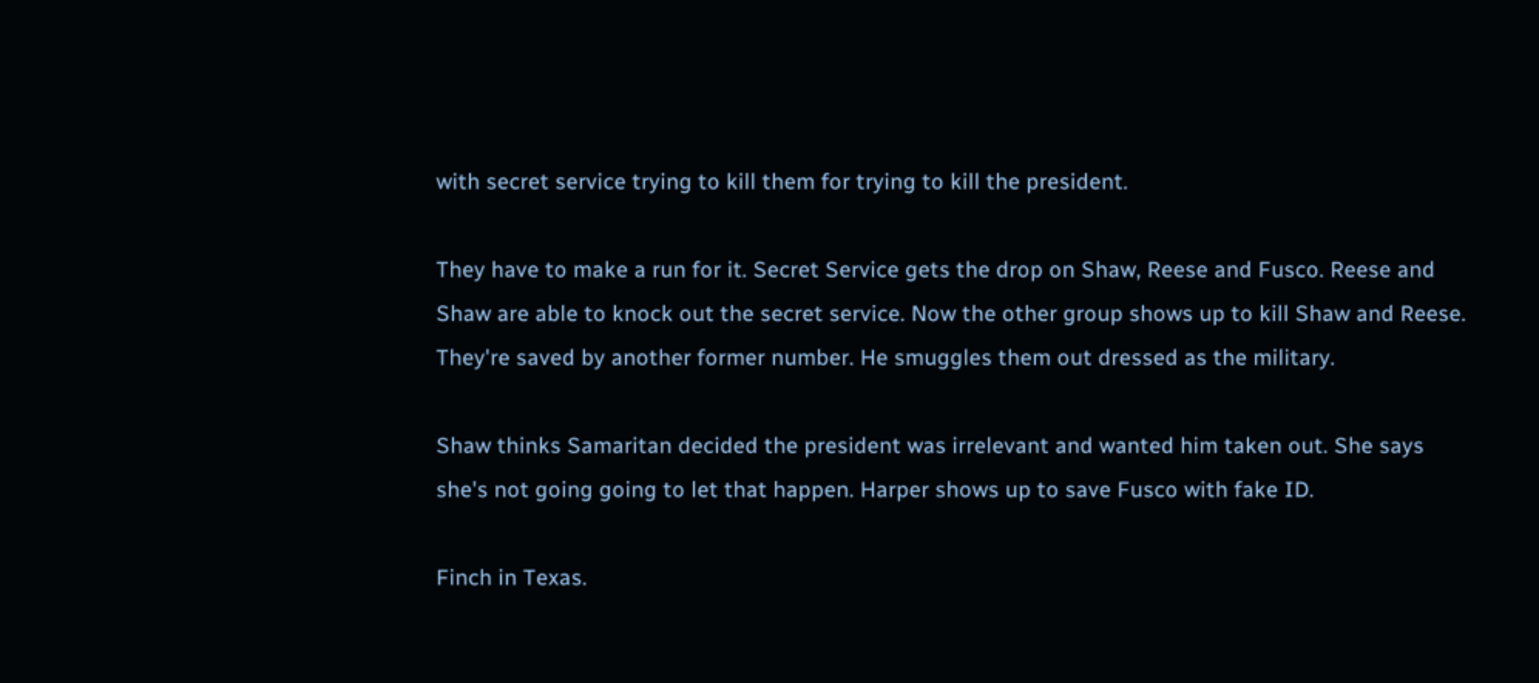with secret service trying to kill them for trying to kill the president.

They have to make a run for it. Secret Service gets the drop on Shaw, Reese and Fusco. Reese and Shaw are able to knock out the secret service. Now the other group shows up to kill Shaw and Reese. They're saved by another former number. He smuggles them out dressed as the military.

Shaw thinks Samaritan decided the president was irrelevant and wanted him taken out. She says she's not going going to let that happen. Harper shows up to save Fusco with fake ID.

Finch in Texas.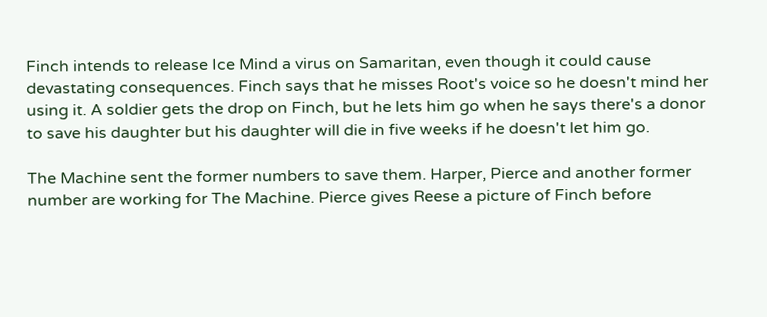Finch intends to release Ice Mind a virus on Samaritan, even though it could cause devastating consequences. Finch says that he misses Root's voice so he doesn't mind her using it. A soldier gets the drop on Finch, but he lets him go when he says there's a donor to save his daughter but his daughter will die in five weeks if he doesn't let him go.

The Machine sent the former numbers to save them. Harper, Pierce and another former number are working for The Machine. Pierce gives Reese a picture of Finch before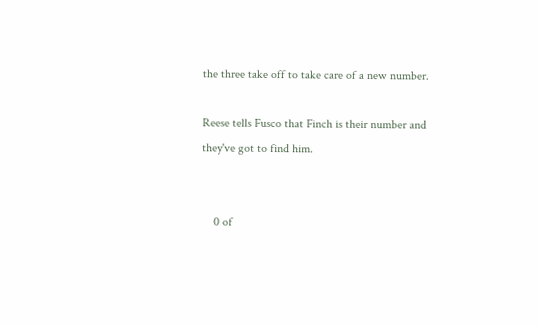the three take off to take care of a new number.

Reese tells Fusco that Finch is their number and they've got to find him.


    0 of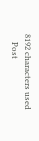8192 characters used
    Post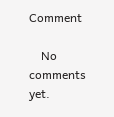Comment

    No comments yet.